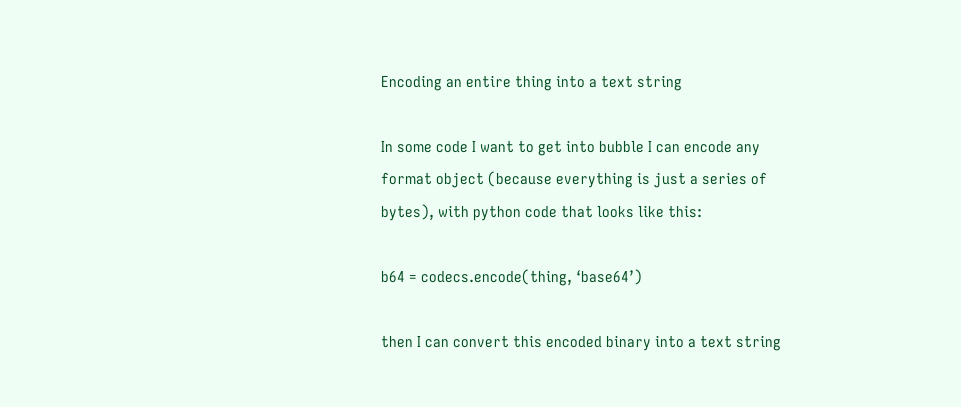Encoding an entire thing into a text string

In some code I want to get into bubble I can encode any format object (because everything is just a series of bytes), with python code that looks like this:

b64 = codecs.encode(thing, ‘base64’)

then I can convert this encoded binary into a text string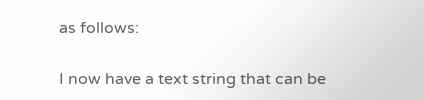as follows:

I now have a text string that can be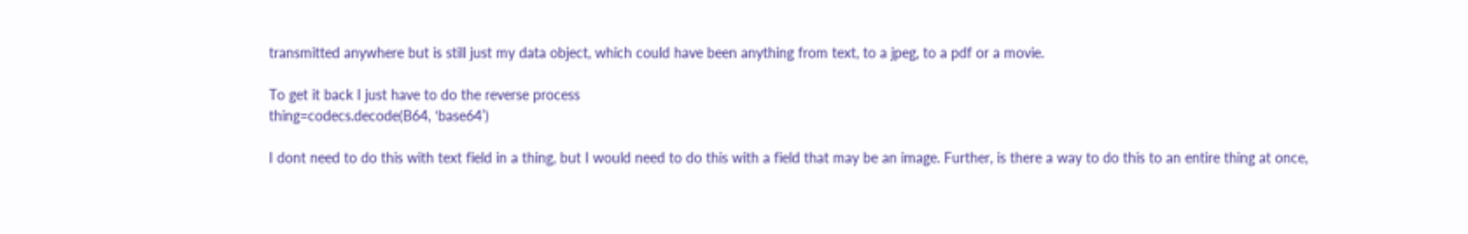transmitted anywhere but is still just my data object, which could have been anything from text, to a jpeg, to a pdf or a movie.

To get it back I just have to do the reverse process
thing=codecs.decode(B64, ‘base64’)

I dont need to do this with text field in a thing, but I would need to do this with a field that may be an image. Further, is there a way to do this to an entire thing at once,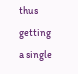thus getting a single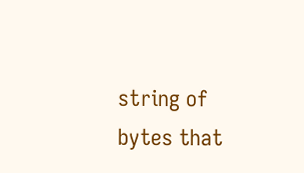string of bytes that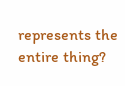represents the entire thing?